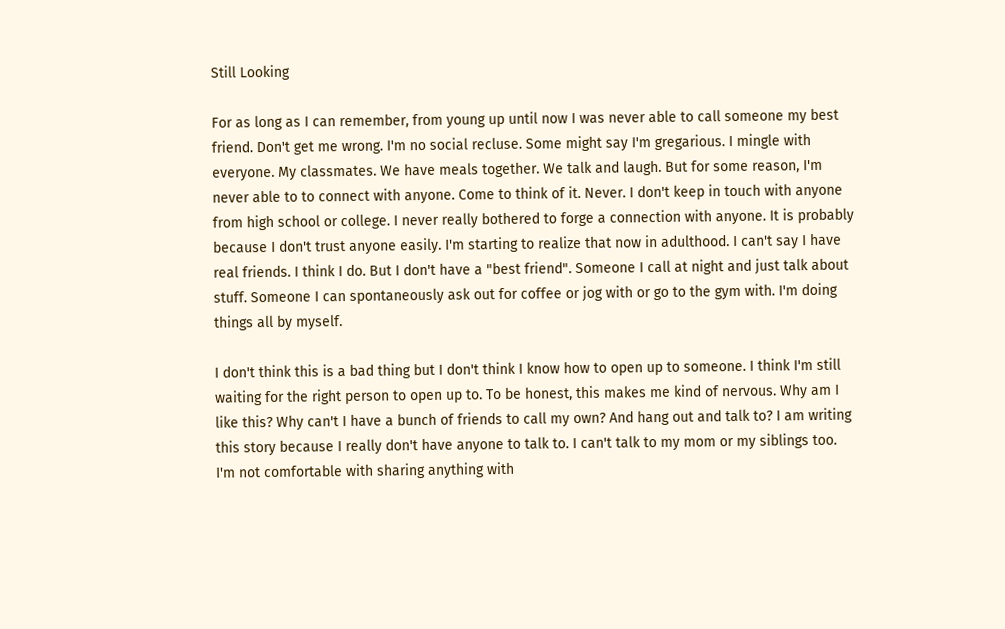Still Looking

For as long as I can remember, from young up until now I was never able to call someone my best friend. Don't get me wrong. I'm no social recluse. Some might say I'm gregarious. I mingle with everyone. My classmates. We have meals together. We talk and laugh. But for some reason, I'm never able to to connect with anyone. Come to think of it. Never. I don't keep in touch with anyone from high school or college. I never really bothered to forge a connection with anyone. It is probably because I don't trust anyone easily. I'm starting to realize that now in adulthood. I can't say I have real friends. I think I do. But I don't have a "best friend". Someone I call at night and just talk about stuff. Someone I can spontaneously ask out for coffee or jog with or go to the gym with. I'm doing things all by myself.

I don't think this is a bad thing but I don't think I know how to open up to someone. I think I'm still waiting for the right person to open up to. To be honest, this makes me kind of nervous. Why am I like this? Why can't I have a bunch of friends to call my own? And hang out and talk to? I am writing this story because I really don't have anyone to talk to. I can't talk to my mom or my siblings too. I'm not comfortable with sharing anything with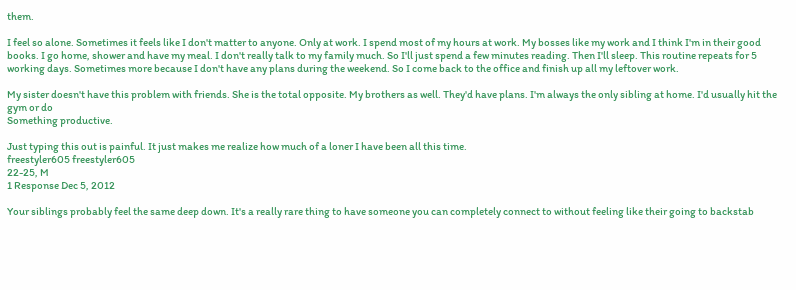them.

I feel so alone. Sometimes it feels like I don't matter to anyone. Only at work. I spend most of my hours at work. My bosses like my work and I think I'm in their good books. I go home, shower and have my meal. I don't really talk to my family much. So I'll just spend a few minutes reading. Then I'll sleep. This routine repeats for 5 working days. Sometimes more because I don't have any plans during the weekend. So I come back to the office and finish up all my leftover work.

My sister doesn't have this problem with friends. She is the total opposite. My brothers as well. They'd have plans. I'm always the only sibling at home. I'd usually hit the gym or do
Something productive.

Just typing this out is painful. It just makes me realize how much of a loner I have been all this time.
freestyler605 freestyler605
22-25, M
1 Response Dec 5, 2012

Your siblings probably feel the same deep down. It's a really rare thing to have someone you can completely connect to without feeling like their going to backstab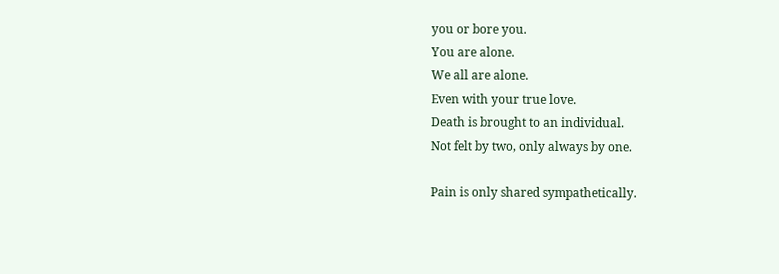you or bore you.
You are alone.
We all are alone.
Even with your true love.
Death is brought to an individual.
Not felt by two, only always by one.

Pain is only shared sympathetically.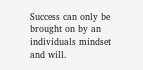Success can only be brought on by an individuals mindset and will.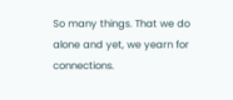So many things. That we do alone and yet, we yearn for connections.